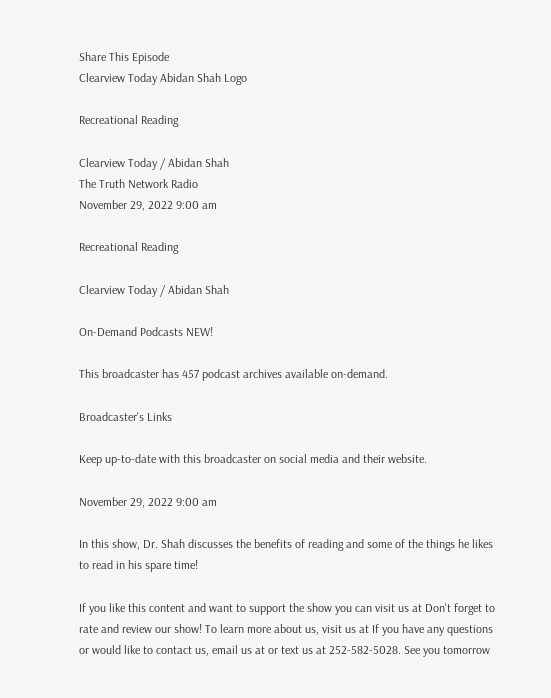Share This Episode
Clearview Today Abidan Shah Logo

Recreational Reading

Clearview Today / Abidan Shah
The Truth Network Radio
November 29, 2022 9:00 am

Recreational Reading

Clearview Today / Abidan Shah

On-Demand Podcasts NEW!

This broadcaster has 457 podcast archives available on-demand.

Broadcaster's Links

Keep up-to-date with this broadcaster on social media and their website.

November 29, 2022 9:00 am

In this show, Dr. Shah discusses the benefits of reading and some of the things he likes to read in his spare time!

If you like this content and want to support the show you can visit us at Don't forget to rate and review our show! To learn more about us, visit us at If you have any questions or would like to contact us, email us at or text us at 252-582-5028. See you tomorrow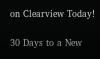on Clearview Today!

30 Days to a New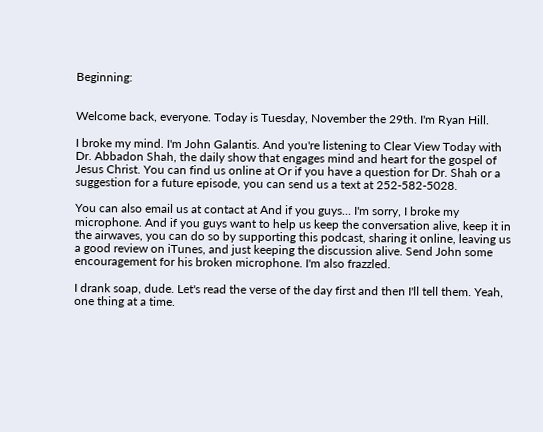Beginning:


Welcome back, everyone. Today is Tuesday, November the 29th. I'm Ryan Hill.

I broke my mind. I'm John Galantis. And you're listening to Clear View Today with Dr. Abbadon Shah, the daily show that engages mind and heart for the gospel of Jesus Christ. You can find us online at Or if you have a question for Dr. Shah or a suggestion for a future episode, you can send us a text at 252-582-5028.

You can also email us at contact at And if you guys... I'm sorry, I broke my microphone. And if you guys want to help us keep the conversation alive, keep it in the airwaves, you can do so by supporting this podcast, sharing it online, leaving us a good review on iTunes, and just keeping the discussion alive. Send John some encouragement for his broken microphone. I'm also frazzled.

I drank soap, dude. Let's read the verse of the day first and then I'll tell them. Yeah, one thing at a time.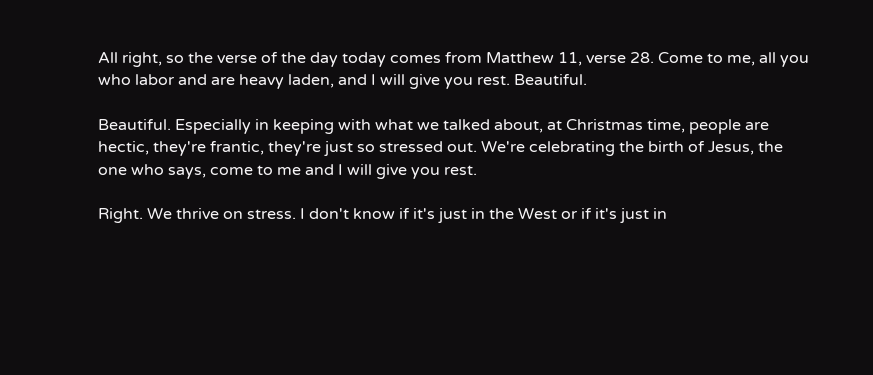All right, so the verse of the day today comes from Matthew 11, verse 28. Come to me, all you who labor and are heavy laden, and I will give you rest. Beautiful.

Beautiful. Especially in keeping with what we talked about, at Christmas time, people are hectic, they're frantic, they're just so stressed out. We're celebrating the birth of Jesus, the one who says, come to me and I will give you rest.

Right. We thrive on stress. I don't know if it's just in the West or if it's just in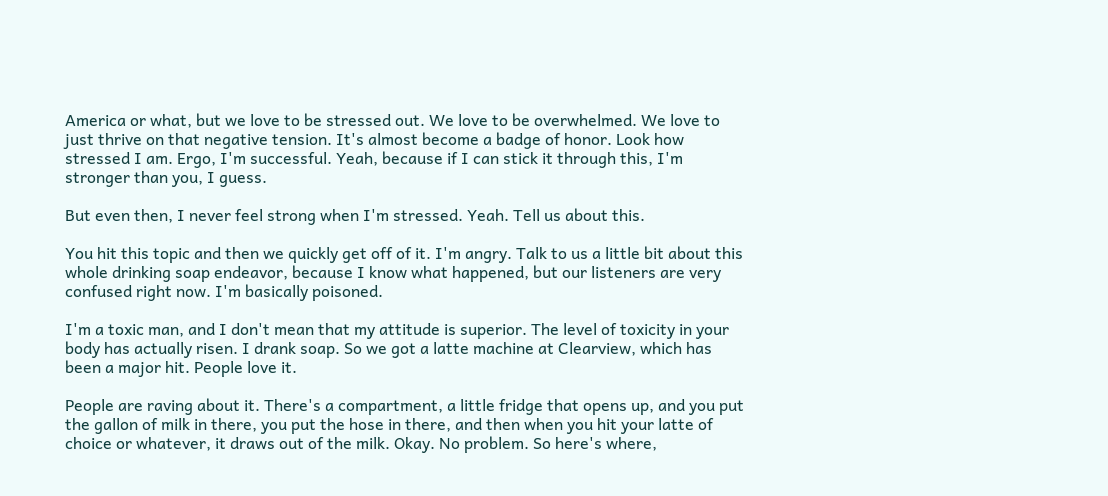America or what, but we love to be stressed out. We love to be overwhelmed. We love to just thrive on that negative tension. It's almost become a badge of honor. Look how stressed I am. Ergo, I'm successful. Yeah, because if I can stick it through this, I'm stronger than you, I guess.

But even then, I never feel strong when I'm stressed. Yeah. Tell us about this.

You hit this topic and then we quickly get off of it. I'm angry. Talk to us a little bit about this whole drinking soap endeavor, because I know what happened, but our listeners are very confused right now. I'm basically poisoned.

I'm a toxic man, and I don't mean that my attitude is superior. The level of toxicity in your body has actually risen. I drank soap. So we got a latte machine at Clearview, which has been a major hit. People love it.

People are raving about it. There's a compartment, a little fridge that opens up, and you put the gallon of milk in there, you put the hose in there, and then when you hit your latte of choice or whatever, it draws out of the milk. Okay. No problem. So here's where,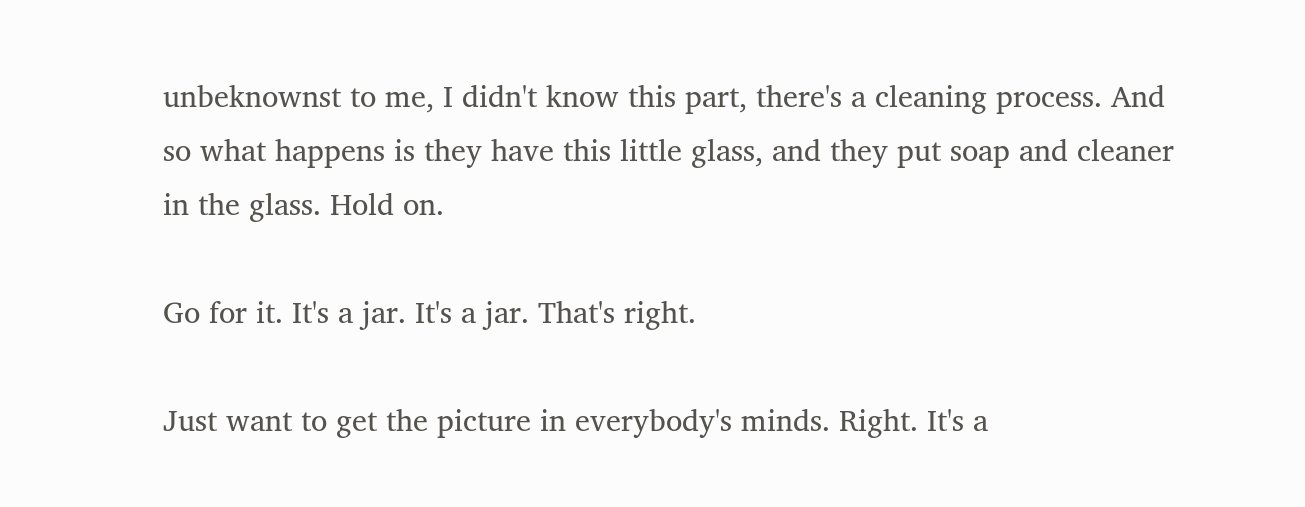unbeknownst to me, I didn't know this part, there's a cleaning process. And so what happens is they have this little glass, and they put soap and cleaner in the glass. Hold on.

Go for it. It's a jar. It's a jar. That's right.

Just want to get the picture in everybody's minds. Right. It's a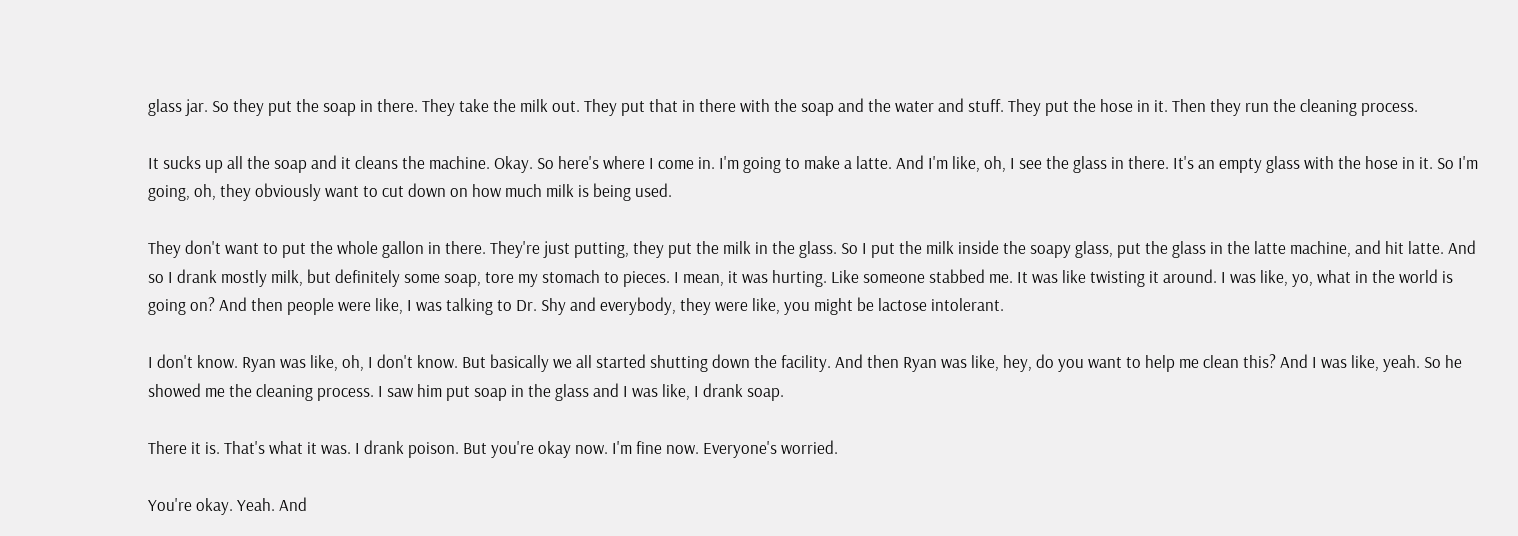glass jar. So they put the soap in there. They take the milk out. They put that in there with the soap and the water and stuff. They put the hose in it. Then they run the cleaning process.

It sucks up all the soap and it cleans the machine. Okay. So here's where I come in. I'm going to make a latte. And I'm like, oh, I see the glass in there. It's an empty glass with the hose in it. So I'm going, oh, they obviously want to cut down on how much milk is being used.

They don't want to put the whole gallon in there. They're just putting, they put the milk in the glass. So I put the milk inside the soapy glass, put the glass in the latte machine, and hit latte. And so I drank mostly milk, but definitely some soap, tore my stomach to pieces. I mean, it was hurting. Like someone stabbed me. It was like twisting it around. I was like, yo, what in the world is going on? And then people were like, I was talking to Dr. Shy and everybody, they were like, you might be lactose intolerant.

I don't know. Ryan was like, oh, I don't know. But basically we all started shutting down the facility. And then Ryan was like, hey, do you want to help me clean this? And I was like, yeah. So he showed me the cleaning process. I saw him put soap in the glass and I was like, I drank soap.

There it is. That's what it was. I drank poison. But you're okay now. I'm fine now. Everyone's worried.

You're okay. Yeah. And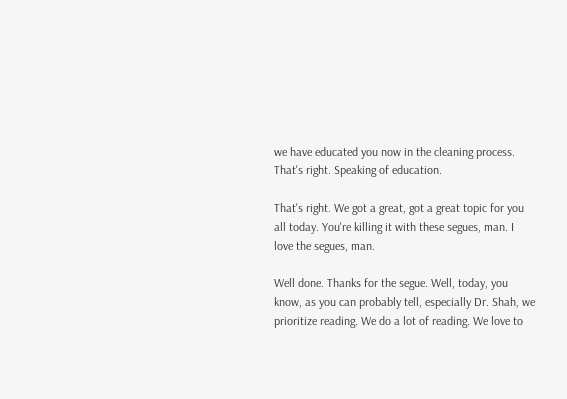we have educated you now in the cleaning process. That's right. Speaking of education.

That's right. We got a great, got a great topic for you all today. You're killing it with these segues, man. I love the segues, man.

Well done. Thanks for the segue. Well, today, you know, as you can probably tell, especially Dr. Shah, we prioritize reading. We do a lot of reading. We love to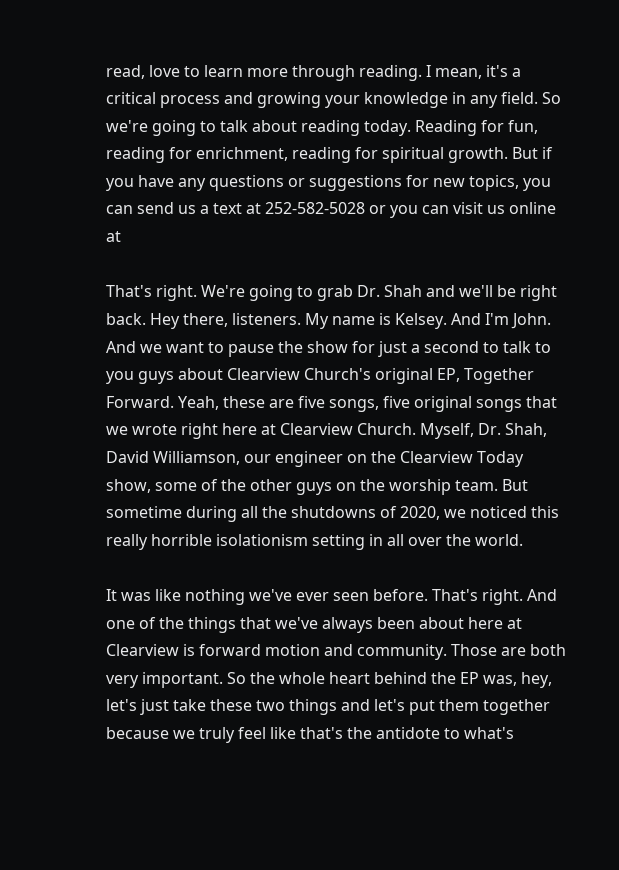read, love to learn more through reading. I mean, it's a critical process and growing your knowledge in any field. So we're going to talk about reading today. Reading for fun, reading for enrichment, reading for spiritual growth. But if you have any questions or suggestions for new topics, you can send us a text at 252-582-5028 or you can visit us online at

That's right. We're going to grab Dr. Shah and we'll be right back. Hey there, listeners. My name is Kelsey. And I'm John. And we want to pause the show for just a second to talk to you guys about Clearview Church's original EP, Together Forward. Yeah, these are five songs, five original songs that we wrote right here at Clearview Church. Myself, Dr. Shah, David Williamson, our engineer on the Clearview Today show, some of the other guys on the worship team. But sometime during all the shutdowns of 2020, we noticed this really horrible isolationism setting in all over the world.

It was like nothing we've ever seen before. That's right. And one of the things that we've always been about here at Clearview is forward motion and community. Those are both very important. So the whole heart behind the EP was, hey, let's just take these two things and let's put them together because we truly feel like that's the antidote to what's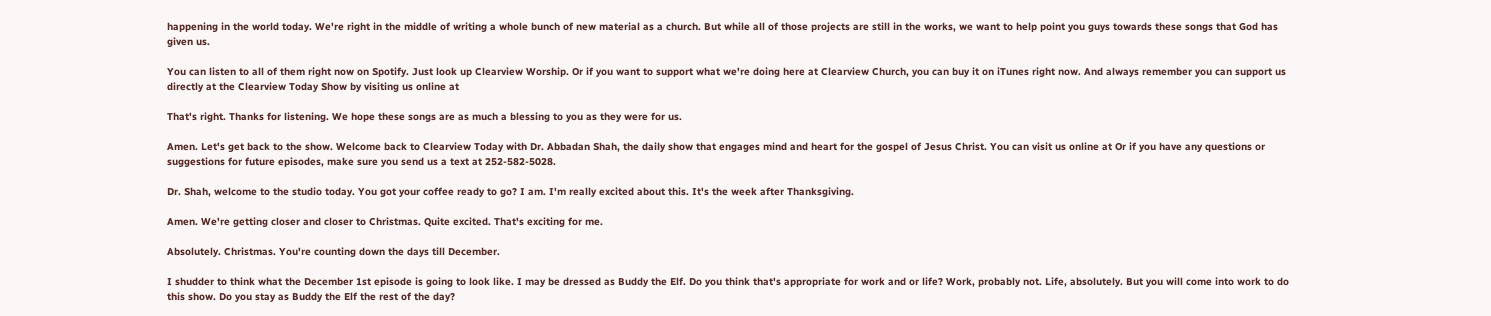happening in the world today. We're right in the middle of writing a whole bunch of new material as a church. But while all of those projects are still in the works, we want to help point you guys towards these songs that God has given us.

You can listen to all of them right now on Spotify. Just look up Clearview Worship. Or if you want to support what we're doing here at Clearview Church, you can buy it on iTunes right now. And always remember you can support us directly at the Clearview Today Show by visiting us online at

That's right. Thanks for listening. We hope these songs are as much a blessing to you as they were for us.

Amen. Let's get back to the show. Welcome back to Clearview Today with Dr. Abbadan Shah, the daily show that engages mind and heart for the gospel of Jesus Christ. You can visit us online at Or if you have any questions or suggestions for future episodes, make sure you send us a text at 252-582-5028.

Dr. Shah, welcome to the studio today. You got your coffee ready to go? I am. I'm really excited about this. It's the week after Thanksgiving.

Amen. We're getting closer and closer to Christmas. Quite excited. That's exciting for me.

Absolutely. Christmas. You're counting down the days till December.

I shudder to think what the December 1st episode is going to look like. I may be dressed as Buddy the Elf. Do you think that's appropriate for work and or life? Work, probably not. Life, absolutely. But you will come into work to do this show. Do you stay as Buddy the Elf the rest of the day?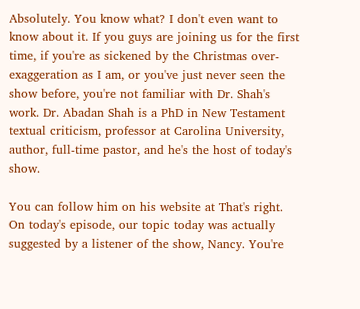Absolutely. You know what? I don't even want to know about it. If you guys are joining us for the first time, if you're as sickened by the Christmas over-exaggeration as I am, or you've just never seen the show before, you're not familiar with Dr. Shah's work. Dr. Abadan Shah is a PhD in New Testament textual criticism, professor at Carolina University, author, full-time pastor, and he's the host of today's show.

You can follow him on his website at That's right. On today's episode, our topic today was actually suggested by a listener of the show, Nancy. You're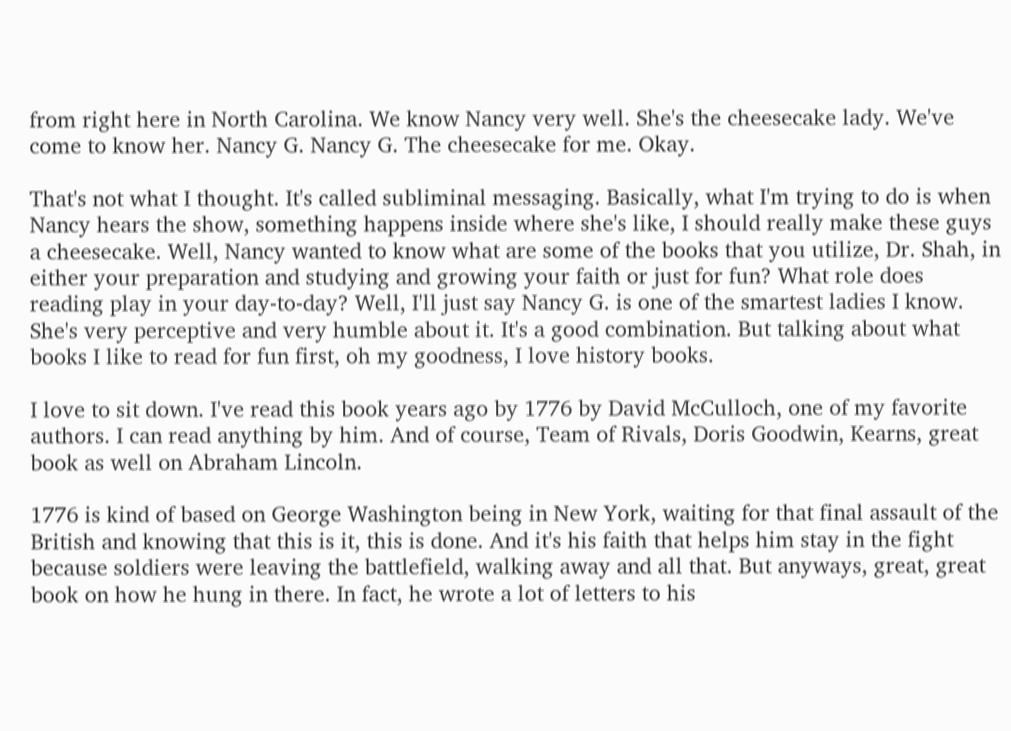from right here in North Carolina. We know Nancy very well. She's the cheesecake lady. We've come to know her. Nancy G. Nancy G. The cheesecake for me. Okay.

That's not what I thought. It's called subliminal messaging. Basically, what I'm trying to do is when Nancy hears the show, something happens inside where she's like, I should really make these guys a cheesecake. Well, Nancy wanted to know what are some of the books that you utilize, Dr. Shah, in either your preparation and studying and growing your faith or just for fun? What role does reading play in your day-to-day? Well, I'll just say Nancy G. is one of the smartest ladies I know. She's very perceptive and very humble about it. It's a good combination. But talking about what books I like to read for fun first, oh my goodness, I love history books.

I love to sit down. I've read this book years ago by 1776 by David McCulloch, one of my favorite authors. I can read anything by him. And of course, Team of Rivals, Doris Goodwin, Kearns, great book as well on Abraham Lincoln.

1776 is kind of based on George Washington being in New York, waiting for that final assault of the British and knowing that this is it, this is done. And it's his faith that helps him stay in the fight because soldiers were leaving the battlefield, walking away and all that. But anyways, great, great book on how he hung in there. In fact, he wrote a lot of letters to his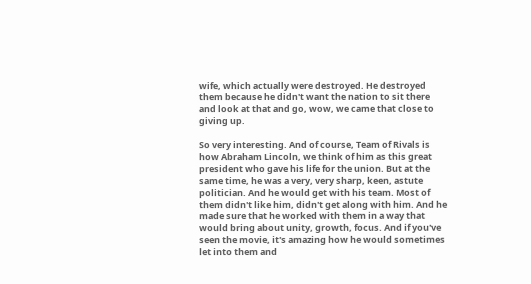wife, which actually were destroyed. He destroyed them because he didn't want the nation to sit there and look at that and go, wow, we came that close to giving up.

So very interesting. And of course, Team of Rivals is how Abraham Lincoln, we think of him as this great president who gave his life for the union. But at the same time, he was a very, very sharp, keen, astute politician. And he would get with his team. Most of them didn't like him, didn't get along with him. And he made sure that he worked with them in a way that would bring about unity, growth, focus. And if you've seen the movie, it's amazing how he would sometimes let into them and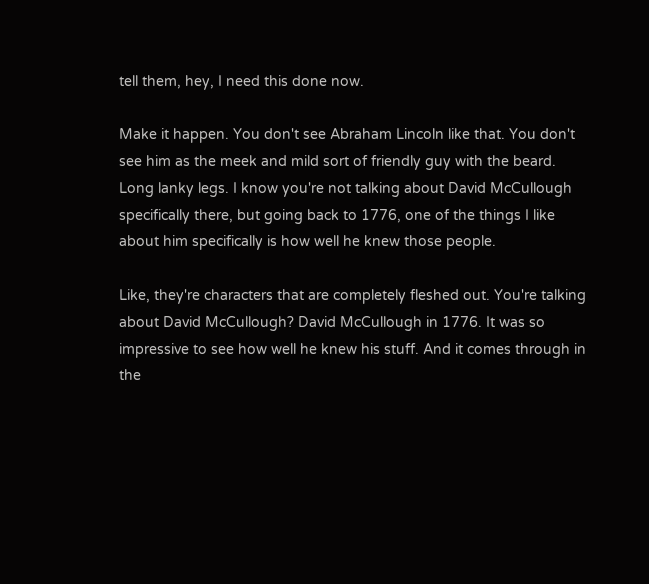tell them, hey, I need this done now.

Make it happen. You don't see Abraham Lincoln like that. You don't see him as the meek and mild sort of friendly guy with the beard. Long lanky legs. I know you're not talking about David McCullough specifically there, but going back to 1776, one of the things I like about him specifically is how well he knew those people.

Like, they're characters that are completely fleshed out. You're talking about David McCullough? David McCullough in 1776. It was so impressive to see how well he knew his stuff. And it comes through in the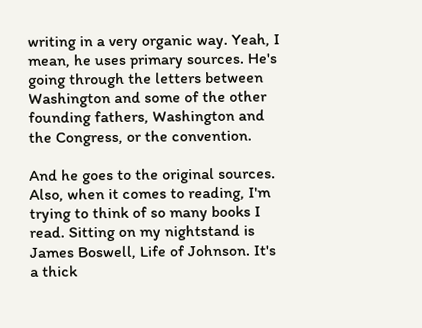writing in a very organic way. Yeah, I mean, he uses primary sources. He's going through the letters between Washington and some of the other founding fathers, Washington and the Congress, or the convention.

And he goes to the original sources. Also, when it comes to reading, I'm trying to think of so many books I read. Sitting on my nightstand is James Boswell, Life of Johnson. It's a thick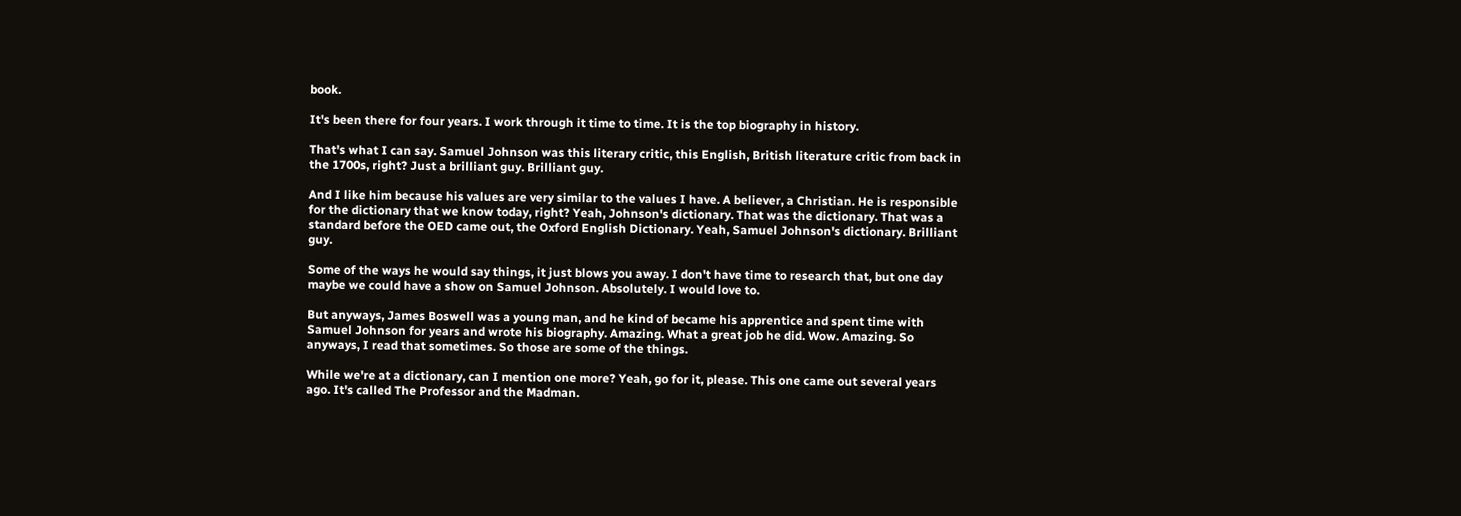book.

It's been there for four years. I work through it time to time. It is the top biography in history.

That's what I can say. Samuel Johnson was this literary critic, this English, British literature critic from back in the 1700s, right? Just a brilliant guy. Brilliant guy.

And I like him because his values are very similar to the values I have. A believer, a Christian. He is responsible for the dictionary that we know today, right? Yeah, Johnson's dictionary. That was the dictionary. That was a standard before the OED came out, the Oxford English Dictionary. Yeah, Samuel Johnson's dictionary. Brilliant guy.

Some of the ways he would say things, it just blows you away. I don't have time to research that, but one day maybe we could have a show on Samuel Johnson. Absolutely. I would love to.

But anyways, James Boswell was a young man, and he kind of became his apprentice and spent time with Samuel Johnson for years and wrote his biography. Amazing. What a great job he did. Wow. Amazing. So anyways, I read that sometimes. So those are some of the things.

While we're at a dictionary, can I mention one more? Yeah, go for it, please. This one came out several years ago. It's called The Professor and the Madman.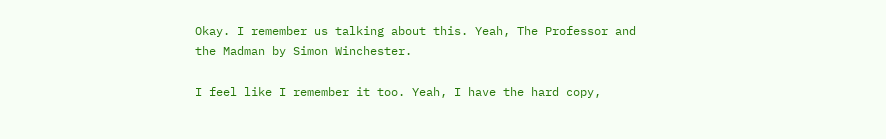Okay. I remember us talking about this. Yeah, The Professor and the Madman by Simon Winchester.

I feel like I remember it too. Yeah, I have the hard copy,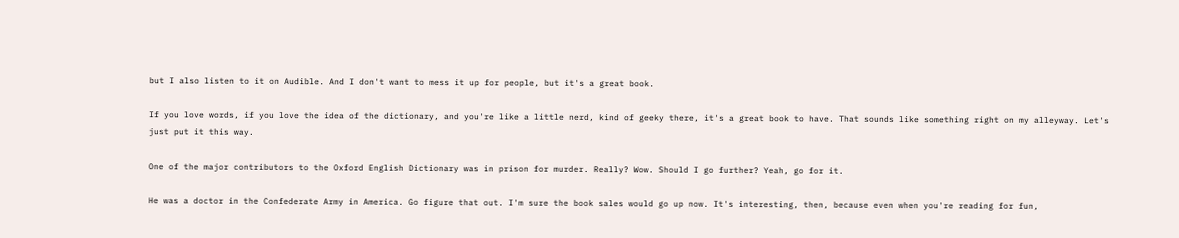but I also listen to it on Audible. And I don't want to mess it up for people, but it's a great book.

If you love words, if you love the idea of the dictionary, and you're like a little nerd, kind of geeky there, it's a great book to have. That sounds like something right on my alleyway. Let's just put it this way.

One of the major contributors to the Oxford English Dictionary was in prison for murder. Really? Wow. Should I go further? Yeah, go for it.

He was a doctor in the Confederate Army in America. Go figure that out. I'm sure the book sales would go up now. It's interesting, then, because even when you're reading for fun,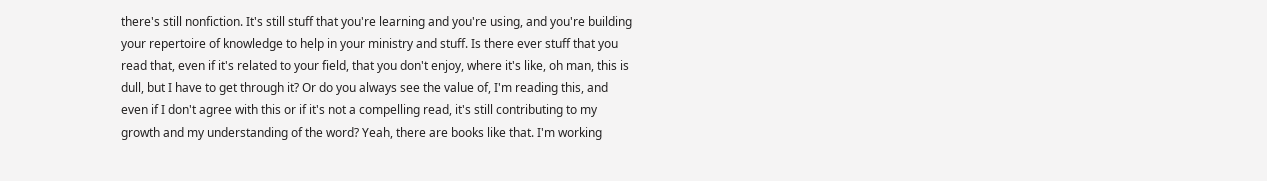there's still nonfiction. It's still stuff that you're learning and you're using, and you're building your repertoire of knowledge to help in your ministry and stuff. Is there ever stuff that you read that, even if it's related to your field, that you don't enjoy, where it's like, oh man, this is dull, but I have to get through it? Or do you always see the value of, I'm reading this, and even if I don't agree with this or if it's not a compelling read, it's still contributing to my growth and my understanding of the word? Yeah, there are books like that. I'm working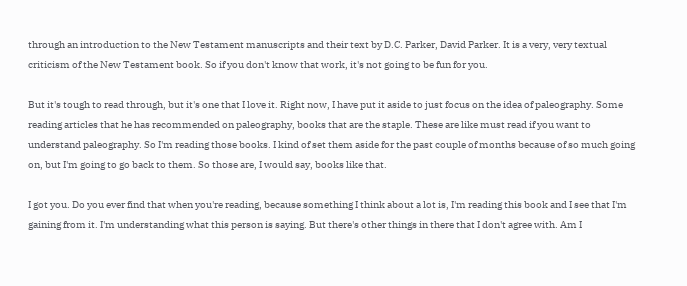through an introduction to the New Testament manuscripts and their text by D.C. Parker, David Parker. It is a very, very textual criticism of the New Testament book. So if you don't know that work, it's not going to be fun for you.

But it's tough to read through, but it's one that I love it. Right now, I have put it aside to just focus on the idea of paleography. Some reading articles that he has recommended on paleography, books that are the staple. These are like must read if you want to understand paleography. So I'm reading those books. I kind of set them aside for the past couple of months because of so much going on, but I'm going to go back to them. So those are, I would say, books like that.

I got you. Do you ever find that when you're reading, because something I think about a lot is, I'm reading this book and I see that I'm gaining from it. I'm understanding what this person is saying. But there's other things in there that I don't agree with. Am I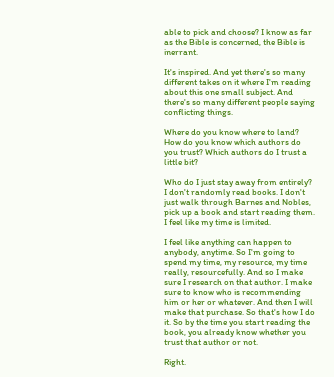able to pick and choose? I know as far as the Bible is concerned, the Bible is inerrant.

It's inspired. And yet there's so many different takes on it where I'm reading about this one small subject. And there's so many different people saying conflicting things.

Where do you know where to land? How do you know which authors do you trust? Which authors do I trust a little bit?

Who do I just stay away from entirely? I don't randomly read books. I don't just walk through Barnes and Nobles, pick up a book and start reading them. I feel like my time is limited.

I feel like anything can happen to anybody, anytime. So I'm going to spend my time, my resource, my time really, resourcefully. And so I make sure I research on that author. I make sure to know who is recommending him or her or whatever. And then I will make that purchase. So that's how I do it. So by the time you start reading the book, you already know whether you trust that author or not.

Right.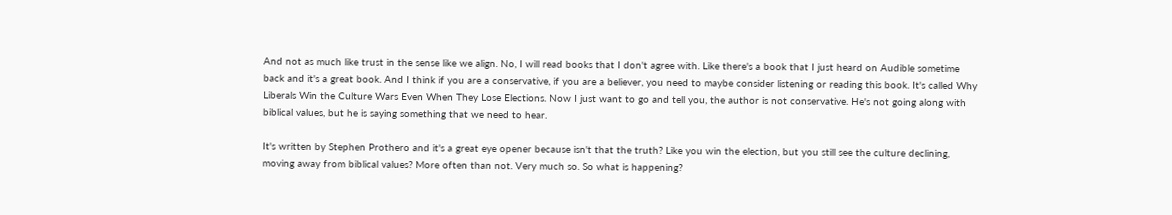And not as much like trust in the sense like we align. No, I will read books that I don't agree with. Like there's a book that I just heard on Audible sometime back and it's a great book. And I think if you are a conservative, if you are a believer, you need to maybe consider listening or reading this book. It's called Why Liberals Win the Culture Wars Even When They Lose Elections. Now I just want to go and tell you, the author is not conservative. He's not going along with biblical values, but he is saying something that we need to hear.

It's written by Stephen Prothero and it's a great eye opener because isn't that the truth? Like you win the election, but you still see the culture declining, moving away from biblical values? More often than not. Very much so. So what is happening?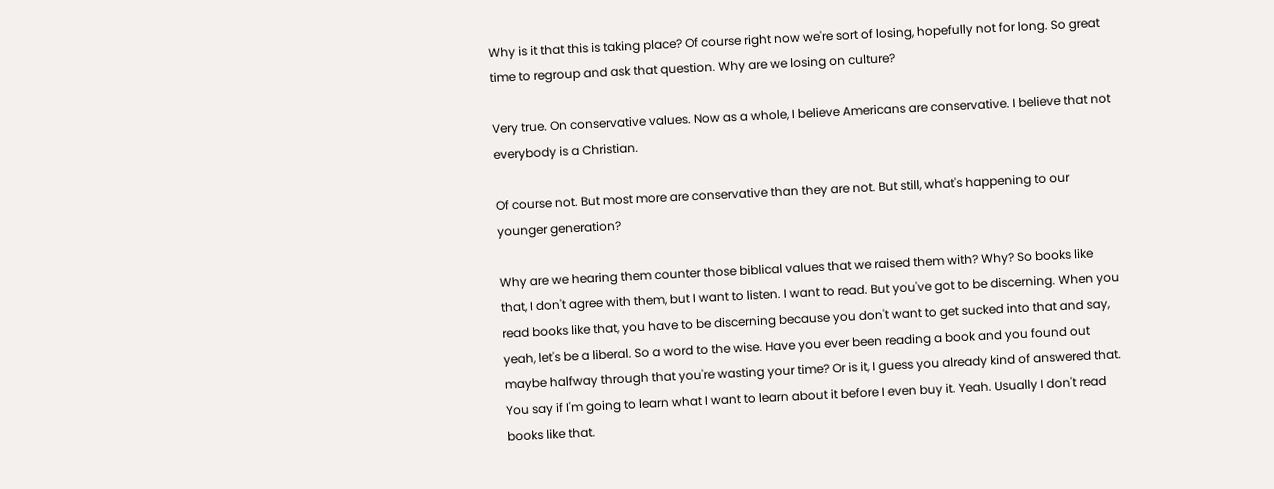Why is it that this is taking place? Of course right now we're sort of losing, hopefully not for long. So great time to regroup and ask that question. Why are we losing on culture?

Very true. On conservative values. Now as a whole, I believe Americans are conservative. I believe that not everybody is a Christian.

Of course not. But most more are conservative than they are not. But still, what's happening to our younger generation?

Why are we hearing them counter those biblical values that we raised them with? Why? So books like that, I don't agree with them, but I want to listen. I want to read. But you've got to be discerning. When you read books like that, you have to be discerning because you don't want to get sucked into that and say, yeah, let's be a liberal. So a word to the wise. Have you ever been reading a book and you found out maybe halfway through that you're wasting your time? Or is it, I guess you already kind of answered that. You say if I'm going to learn what I want to learn about it before I even buy it. Yeah. Usually I don't read books like that.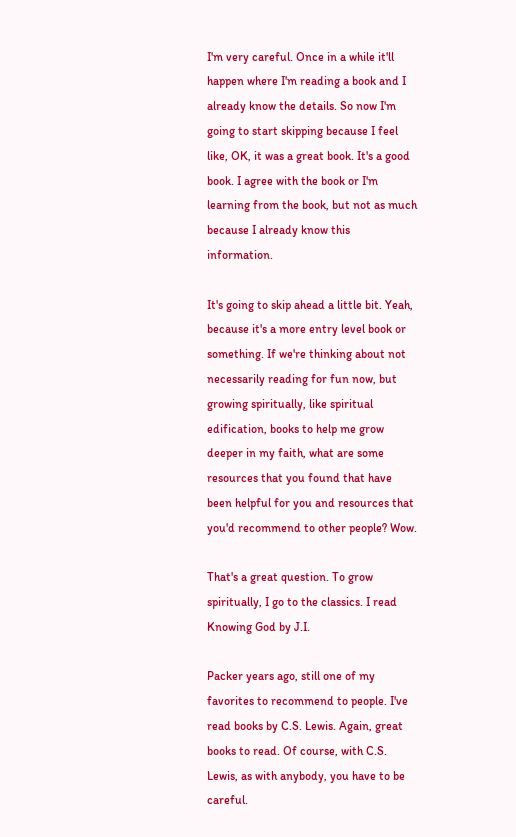I'm very careful. Once in a while it'll happen where I'm reading a book and I already know the details. So now I'm going to start skipping because I feel like, OK, it was a great book. It's a good book. I agree with the book or I'm learning from the book, but not as much because I already know this information.

It's going to skip ahead a little bit. Yeah, because it's a more entry level book or something. If we're thinking about not necessarily reading for fun now, but growing spiritually, like spiritual edification, books to help me grow deeper in my faith, what are some resources that you found that have been helpful for you and resources that you'd recommend to other people? Wow.

That's a great question. To grow spiritually, I go to the classics. I read Knowing God by J.I.

Packer years ago, still one of my favorites to recommend to people. I've read books by C.S. Lewis. Again, great books to read. Of course, with C.S. Lewis, as with anybody, you have to be careful.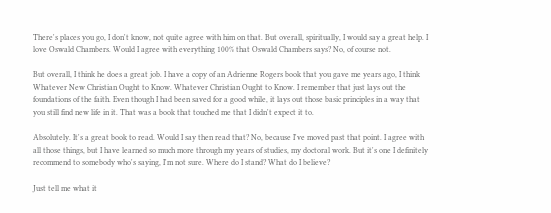There's places you go, I don't know, not quite agree with him on that. But overall, spiritually, I would say a great help. I love Oswald Chambers. Would I agree with everything 100% that Oswald Chambers says? No, of course not.

But overall, I think he does a great job. I have a copy of an Adrienne Rogers book that you gave me years ago, I think Whatever New Christian Ought to Know. Whatever Christian Ought to Know. I remember that just lays out the foundations of the faith. Even though I had been saved for a good while, it lays out those basic principles in a way that you still find new life in it. That was a book that touched me that I didn't expect it to.

Absolutely. It's a great book to read. Would I say then read that? No, because I've moved past that point. I agree with all those things, but I have learned so much more through my years of studies, my doctoral work. But it's one I definitely recommend to somebody who's saying, I'm not sure. Where do I stand? What do I believe?

Just tell me what it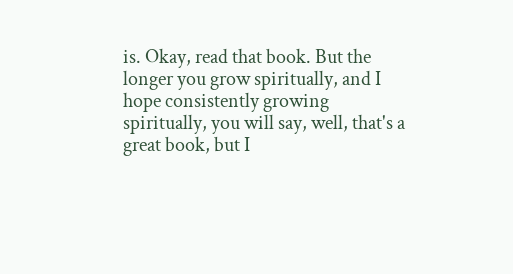is. Okay, read that book. But the longer you grow spiritually, and I hope consistently growing spiritually, you will say, well, that's a great book, but I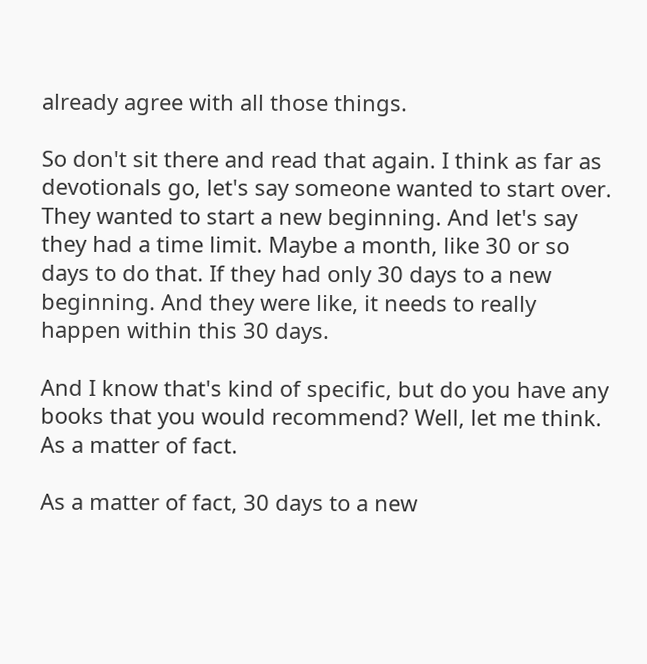already agree with all those things.

So don't sit there and read that again. I think as far as devotionals go, let's say someone wanted to start over. They wanted to start a new beginning. And let's say they had a time limit. Maybe a month, like 30 or so days to do that. If they had only 30 days to a new beginning. And they were like, it needs to really happen within this 30 days.

And I know that's kind of specific, but do you have any books that you would recommend? Well, let me think. As a matter of fact.

As a matter of fact, 30 days to a new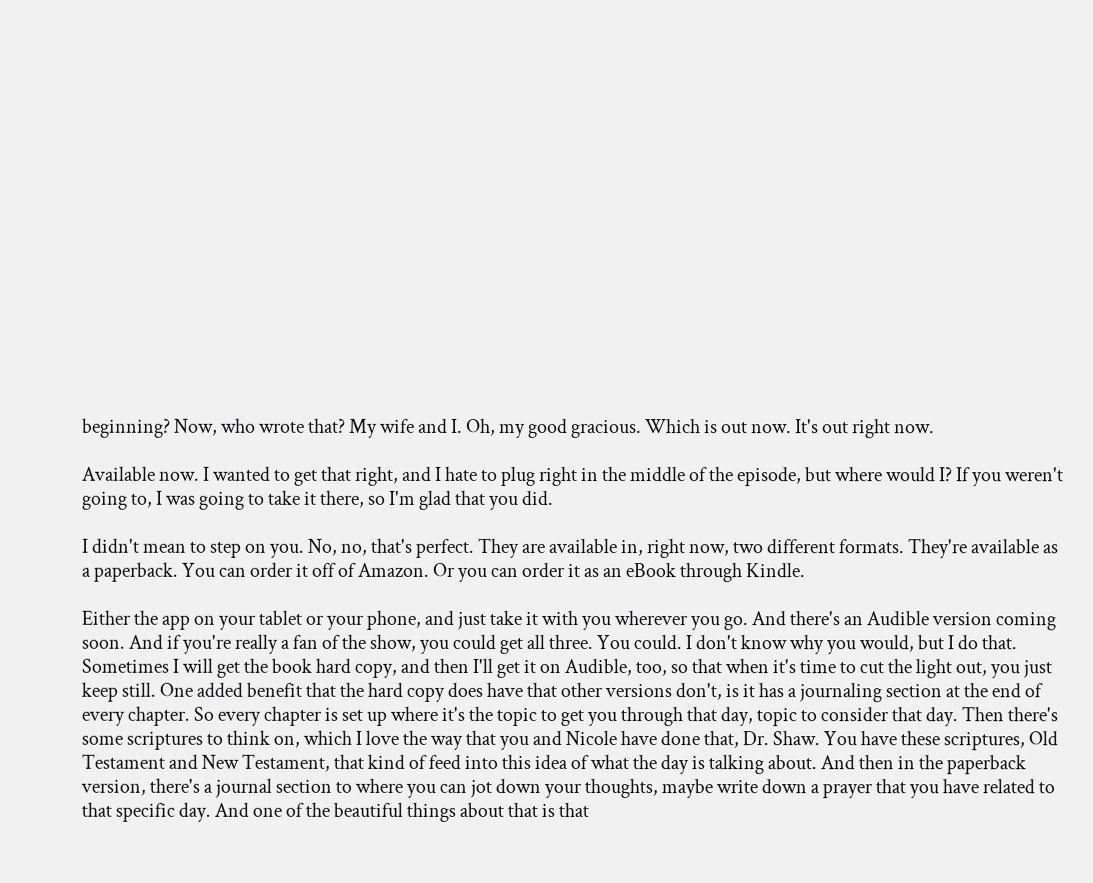beginning? Now, who wrote that? My wife and I. Oh, my good gracious. Which is out now. It's out right now.

Available now. I wanted to get that right, and I hate to plug right in the middle of the episode, but where would I? If you weren't going to, I was going to take it there, so I'm glad that you did.

I didn't mean to step on you. No, no, that's perfect. They are available in, right now, two different formats. They're available as a paperback. You can order it off of Amazon. Or you can order it as an eBook through Kindle.

Either the app on your tablet or your phone, and just take it with you wherever you go. And there's an Audible version coming soon. And if you're really a fan of the show, you could get all three. You could. I don't know why you would, but I do that. Sometimes I will get the book hard copy, and then I'll get it on Audible, too, so that when it's time to cut the light out, you just keep still. One added benefit that the hard copy does have that other versions don't, is it has a journaling section at the end of every chapter. So every chapter is set up where it's the topic to get you through that day, topic to consider that day. Then there's some scriptures to think on, which I love the way that you and Nicole have done that, Dr. Shaw. You have these scriptures, Old Testament and New Testament, that kind of feed into this idea of what the day is talking about. And then in the paperback version, there's a journal section to where you can jot down your thoughts, maybe write down a prayer that you have related to that specific day. And one of the beautiful things about that is that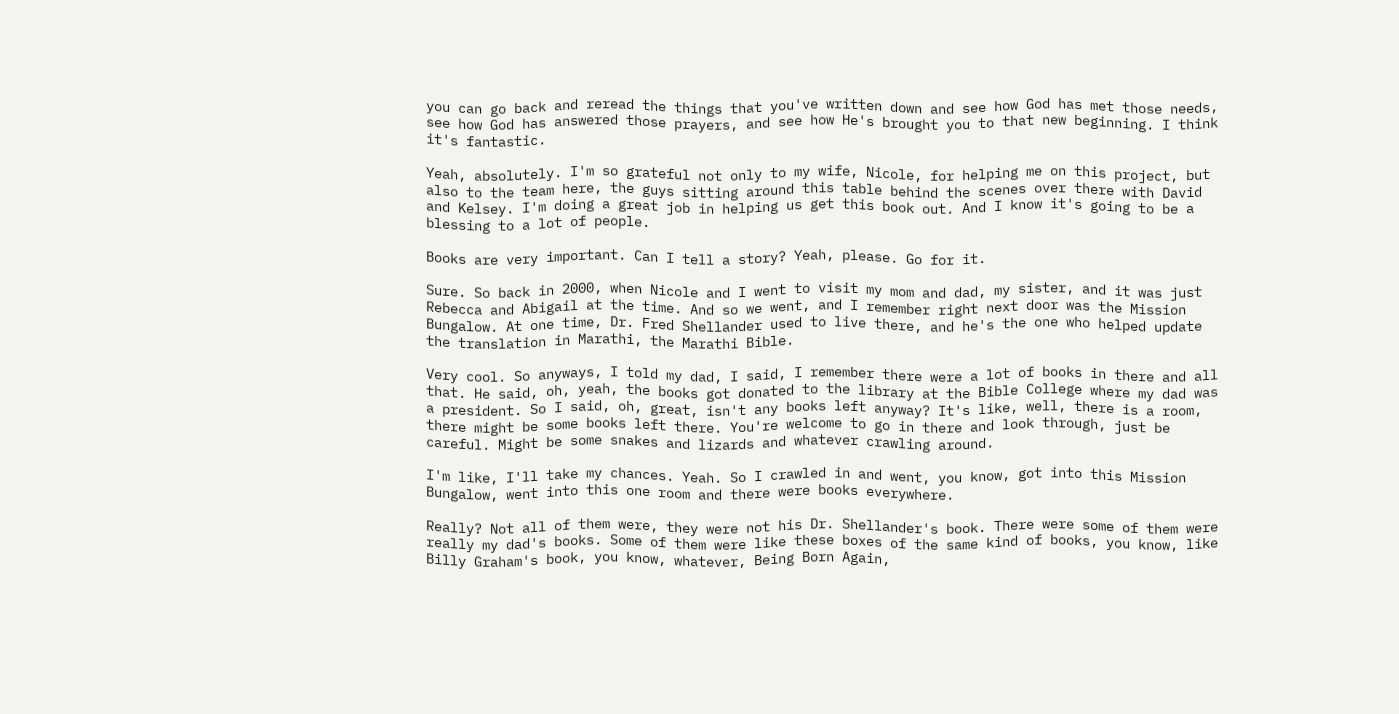you can go back and reread the things that you've written down and see how God has met those needs, see how God has answered those prayers, and see how He's brought you to that new beginning. I think it's fantastic.

Yeah, absolutely. I'm so grateful not only to my wife, Nicole, for helping me on this project, but also to the team here, the guys sitting around this table behind the scenes over there with David and Kelsey. I'm doing a great job in helping us get this book out. And I know it's going to be a blessing to a lot of people.

Books are very important. Can I tell a story? Yeah, please. Go for it.

Sure. So back in 2000, when Nicole and I went to visit my mom and dad, my sister, and it was just Rebecca and Abigail at the time. And so we went, and I remember right next door was the Mission Bungalow. At one time, Dr. Fred Shellander used to live there, and he's the one who helped update the translation in Marathi, the Marathi Bible.

Very cool. So anyways, I told my dad, I said, I remember there were a lot of books in there and all that. He said, oh, yeah, the books got donated to the library at the Bible College where my dad was a president. So I said, oh, great, isn't any books left anyway? It's like, well, there is a room, there might be some books left there. You're welcome to go in there and look through, just be careful. Might be some snakes and lizards and whatever crawling around.

I'm like, I'll take my chances. Yeah. So I crawled in and went, you know, got into this Mission Bungalow, went into this one room and there were books everywhere.

Really? Not all of them were, they were not his Dr. Shellander's book. There were some of them were really my dad's books. Some of them were like these boxes of the same kind of books, you know, like Billy Graham's book, you know, whatever, Being Born Again,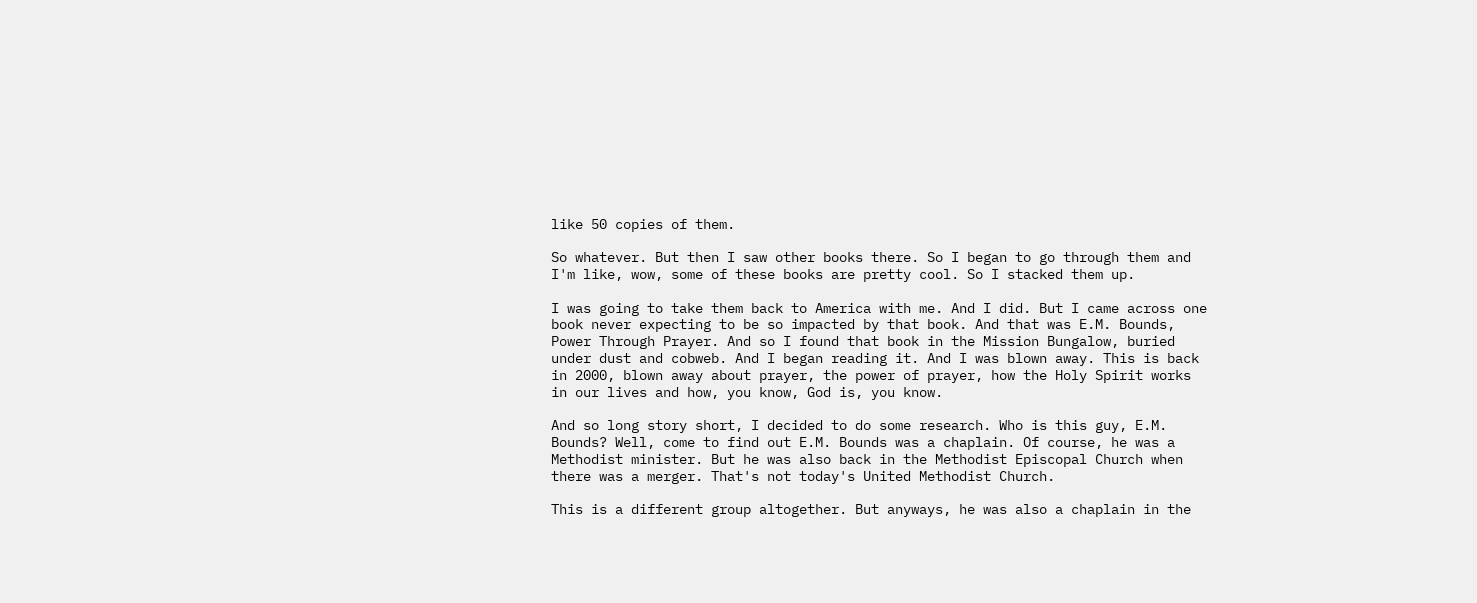like 50 copies of them.

So whatever. But then I saw other books there. So I began to go through them and I'm like, wow, some of these books are pretty cool. So I stacked them up.

I was going to take them back to America with me. And I did. But I came across one book never expecting to be so impacted by that book. And that was E.M. Bounds, Power Through Prayer. And so I found that book in the Mission Bungalow, buried under dust and cobweb. And I began reading it. And I was blown away. This is back in 2000, blown away about prayer, the power of prayer, how the Holy Spirit works in our lives and how, you know, God is, you know.

And so long story short, I decided to do some research. Who is this guy, E.M. Bounds? Well, come to find out E.M. Bounds was a chaplain. Of course, he was a Methodist minister. But he was also back in the Methodist Episcopal Church when there was a merger. That's not today's United Methodist Church.

This is a different group altogether. But anyways, he was also a chaplain in the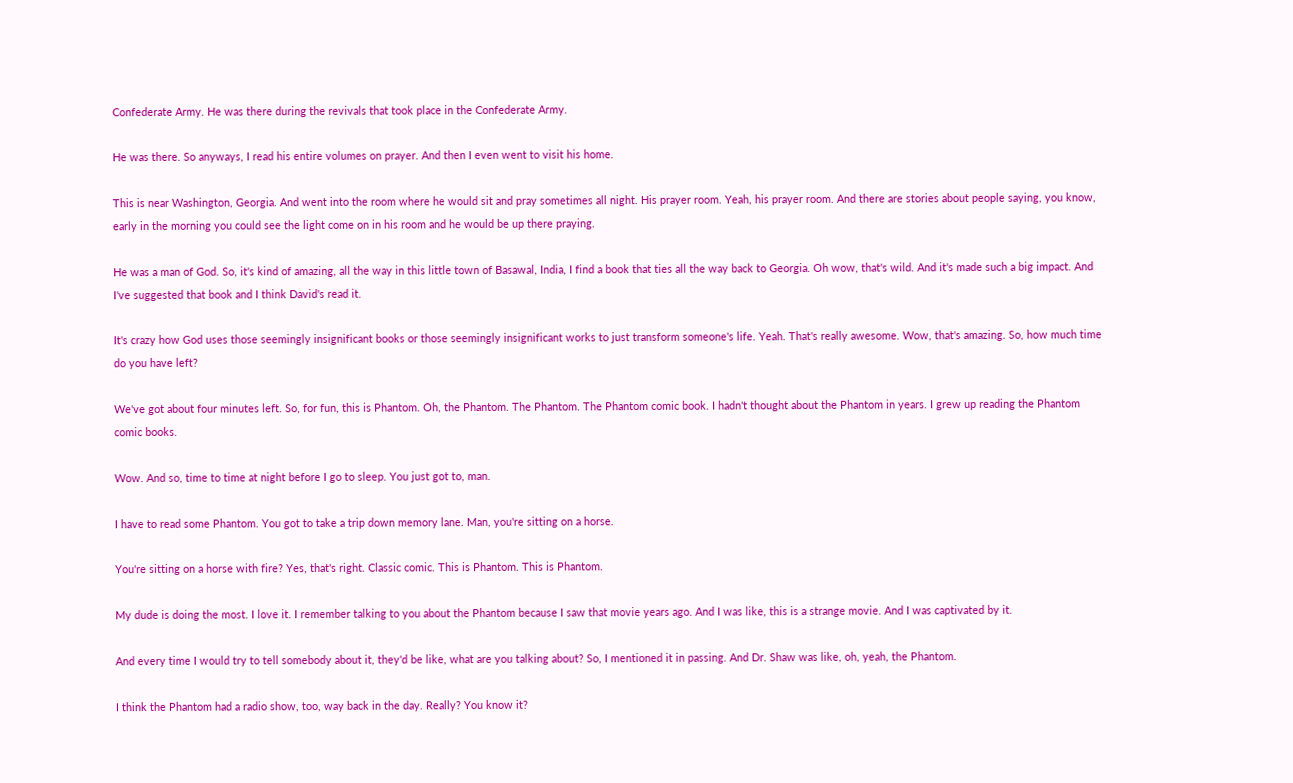Confederate Army. He was there during the revivals that took place in the Confederate Army.

He was there. So anyways, I read his entire volumes on prayer. And then I even went to visit his home.

This is near Washington, Georgia. And went into the room where he would sit and pray sometimes all night. His prayer room. Yeah, his prayer room. And there are stories about people saying, you know, early in the morning you could see the light come on in his room and he would be up there praying.

He was a man of God. So, it's kind of amazing, all the way in this little town of Basawal, India, I find a book that ties all the way back to Georgia. Oh wow, that's wild. And it's made such a big impact. And I've suggested that book and I think David's read it.

It's crazy how God uses those seemingly insignificant books or those seemingly insignificant works to just transform someone's life. Yeah. That's really awesome. Wow, that's amazing. So, how much time do you have left?

We've got about four minutes left. So, for fun, this is Phantom. Oh, the Phantom. The Phantom. The Phantom comic book. I hadn't thought about the Phantom in years. I grew up reading the Phantom comic books.

Wow. And so, time to time at night before I go to sleep. You just got to, man.

I have to read some Phantom. You got to take a trip down memory lane. Man, you're sitting on a horse.

You're sitting on a horse with fire? Yes, that's right. Classic comic. This is Phantom. This is Phantom.

My dude is doing the most. I love it. I remember talking to you about the Phantom because I saw that movie years ago. And I was like, this is a strange movie. And I was captivated by it.

And every time I would try to tell somebody about it, they'd be like, what are you talking about? So, I mentioned it in passing. And Dr. Shaw was like, oh, yeah, the Phantom.

I think the Phantom had a radio show, too, way back in the day. Really? You know it?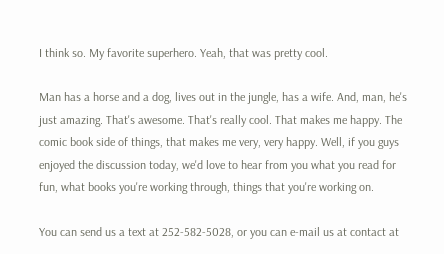I think so. My favorite superhero. Yeah, that was pretty cool.

Man has a horse and a dog, lives out in the jungle, has a wife. And, man, he's just amazing. That's awesome. That's really cool. That makes me happy. The comic book side of things, that makes me very, very happy. Well, if you guys enjoyed the discussion today, we'd love to hear from you what you read for fun, what books you're working through, things that you're working on.

You can send us a text at 252-582-5028, or you can e-mail us at contact at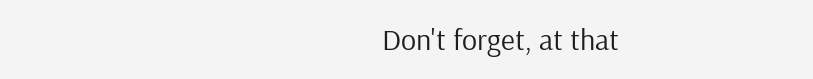Don't forget, at that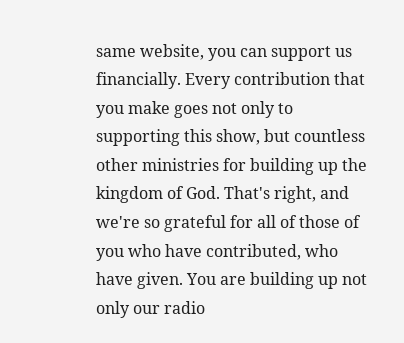same website, you can support us financially. Every contribution that you make goes not only to supporting this show, but countless other ministries for building up the kingdom of God. That's right, and we're so grateful for all of those of you who have contributed, who have given. You are building up not only our radio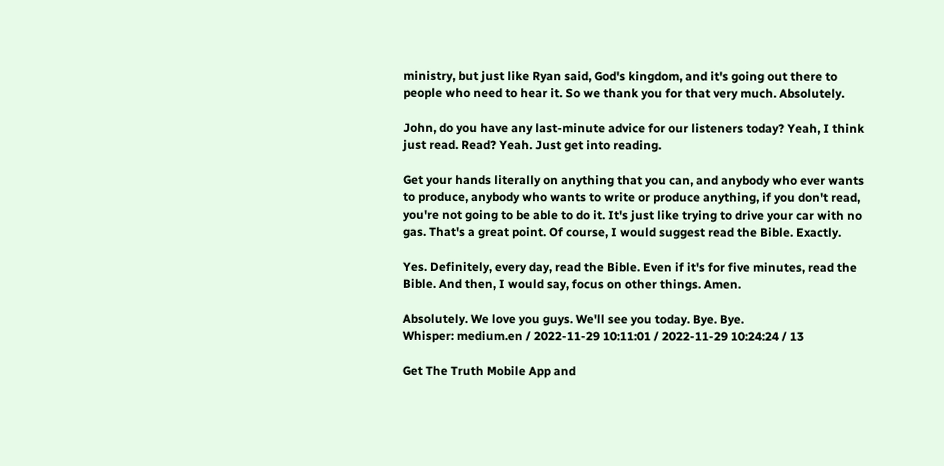ministry, but just like Ryan said, God's kingdom, and it's going out there to people who need to hear it. So we thank you for that very much. Absolutely.

John, do you have any last-minute advice for our listeners today? Yeah, I think just read. Read? Yeah. Just get into reading.

Get your hands literally on anything that you can, and anybody who ever wants to produce, anybody who wants to write or produce anything, if you don't read, you're not going to be able to do it. It's just like trying to drive your car with no gas. That's a great point. Of course, I would suggest read the Bible. Exactly.

Yes. Definitely, every day, read the Bible. Even if it's for five minutes, read the Bible. And then, I would say, focus on other things. Amen.

Absolutely. We love you guys. We'll see you today. Bye. Bye.
Whisper: medium.en / 2022-11-29 10:11:01 / 2022-11-29 10:24:24 / 13

Get The Truth Mobile App and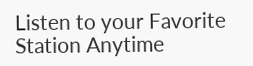Listen to your Favorite Station Anytime